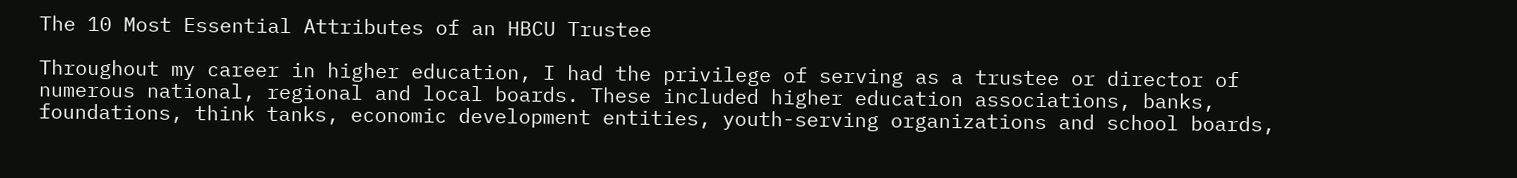The 10 Most Essential Attributes of an HBCU Trustee

Throughout my career in higher education, I had the privilege of serving as a trustee or director of numerous national, regional and local boards. These included higher education associations, banks, foundations, think tanks, economic development entities, youth-serving organizations and school boards,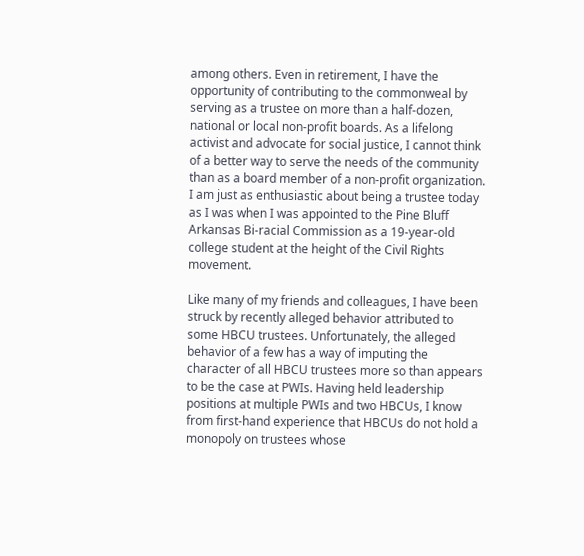among others. Even in retirement, I have the opportunity of contributing to the commonweal by serving as a trustee on more than a half-dozen, national or local non-profit boards. As a lifelong activist and advocate for social justice, I cannot think of a better way to serve the needs of the community than as a board member of a non-profit organization. I am just as enthusiastic about being a trustee today as I was when I was appointed to the Pine Bluff Arkansas Bi-racial Commission as a 19-year-old college student at the height of the Civil Rights movement.

Like many of my friends and colleagues, I have been struck by recently alleged behavior attributed to some HBCU trustees. Unfortunately, the alleged behavior of a few has a way of imputing the character of all HBCU trustees more so than appears to be the case at PWIs. Having held leadership positions at multiple PWIs and two HBCUs, I know from first-hand experience that HBCUs do not hold a monopoly on trustees whose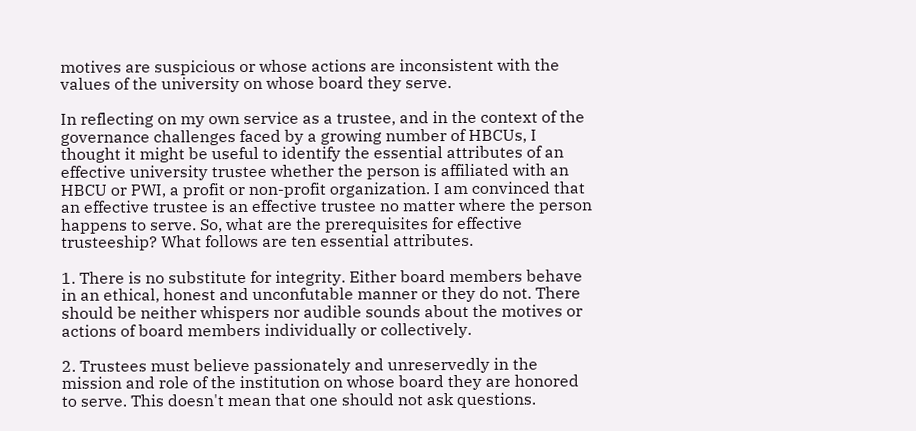motives are suspicious or whose actions are inconsistent with the values of the university on whose board they serve.

In reflecting on my own service as a trustee, and in the context of the governance challenges faced by a growing number of HBCUs, I thought it might be useful to identify the essential attributes of an effective university trustee whether the person is affiliated with an HBCU or PWI, a profit or non-profit organization. I am convinced that an effective trustee is an effective trustee no matter where the person happens to serve. So, what are the prerequisites for effective trusteeship? What follows are ten essential attributes.

1. There is no substitute for integrity. Either board members behave in an ethical, honest and unconfutable manner or they do not. There should be neither whispers nor audible sounds about the motives or actions of board members individually or collectively.

2. Trustees must believe passionately and unreservedly in the mission and role of the institution on whose board they are honored to serve. This doesn't mean that one should not ask questions.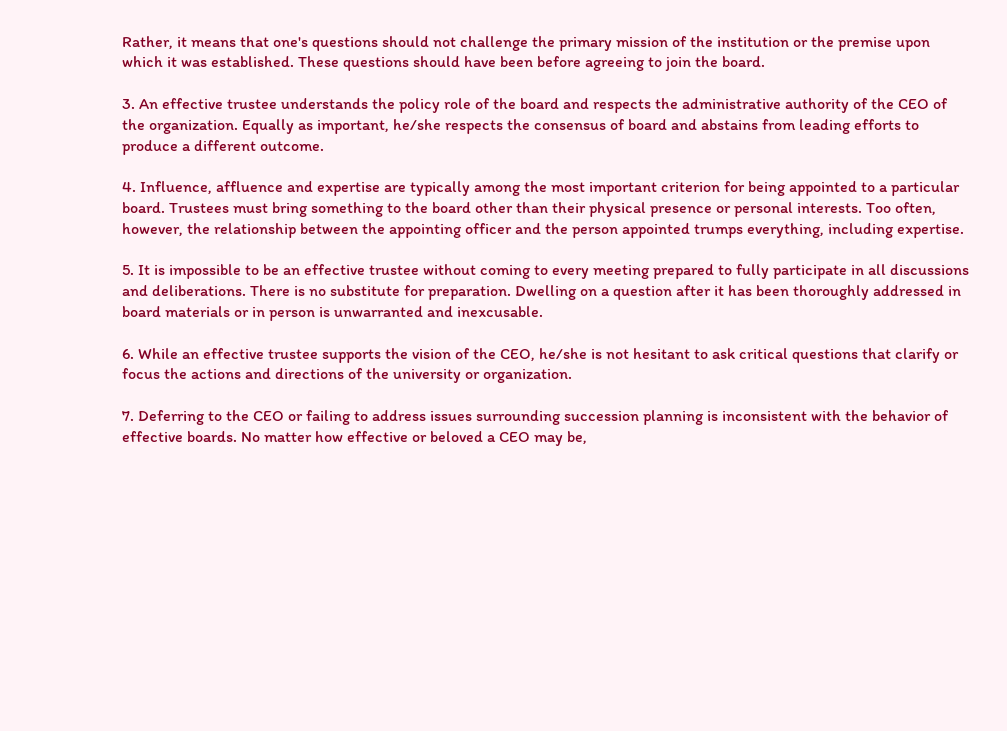Rather, it means that one's questions should not challenge the primary mission of the institution or the premise upon which it was established. These questions should have been before agreeing to join the board.

3. An effective trustee understands the policy role of the board and respects the administrative authority of the CEO of the organization. Equally as important, he/she respects the consensus of board and abstains from leading efforts to produce a different outcome.

4. Influence, affluence and expertise are typically among the most important criterion for being appointed to a particular board. Trustees must bring something to the board other than their physical presence or personal interests. Too often, however, the relationship between the appointing officer and the person appointed trumps everything, including expertise.

5. It is impossible to be an effective trustee without coming to every meeting prepared to fully participate in all discussions and deliberations. There is no substitute for preparation. Dwelling on a question after it has been thoroughly addressed in board materials or in person is unwarranted and inexcusable.

6. While an effective trustee supports the vision of the CEO, he/she is not hesitant to ask critical questions that clarify or focus the actions and directions of the university or organization.

7. Deferring to the CEO or failing to address issues surrounding succession planning is inconsistent with the behavior of effective boards. No matter how effective or beloved a CEO may be,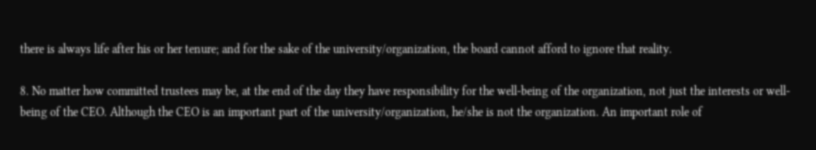there is always life after his or her tenure; and for the sake of the university/organization, the board cannot afford to ignore that reality.

8. No matter how committed trustees may be, at the end of the day they have responsibility for the well-being of the organization, not just the interests or well-being of the CEO. Although the CEO is an important part of the university/organization, he/she is not the organization. An important role of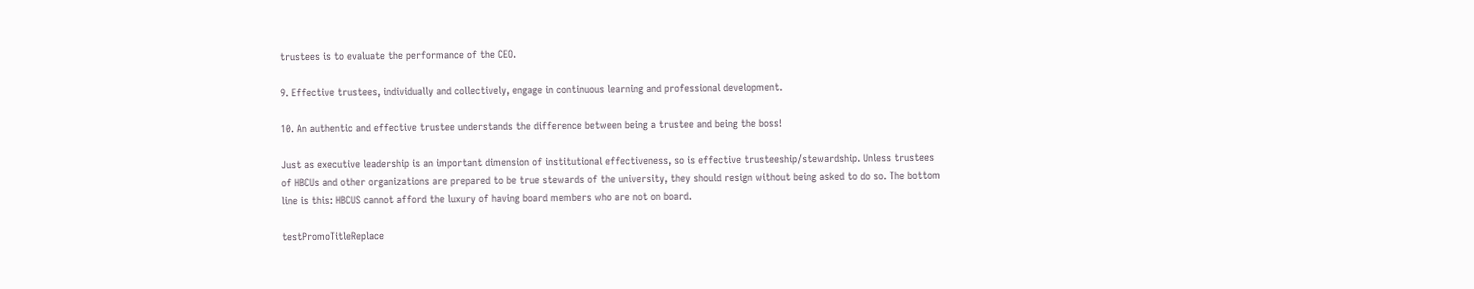trustees is to evaluate the performance of the CEO.

9. Effective trustees, individually and collectively, engage in continuous learning and professional development.

10. An authentic and effective trustee understands the difference between being a trustee and being the boss!

Just as executive leadership is an important dimension of institutional effectiveness, so is effective trusteeship/stewardship. Unless trustees of HBCUs and other organizations are prepared to be true stewards of the university, they should resign without being asked to do so. The bottom line is this: HBCUS cannot afford the luxury of having board members who are not on board.

testPromoTitleReplace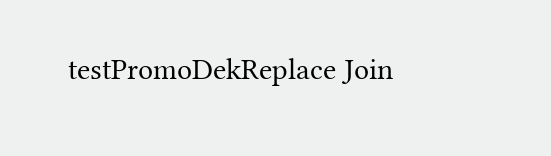testPromoDekReplace Join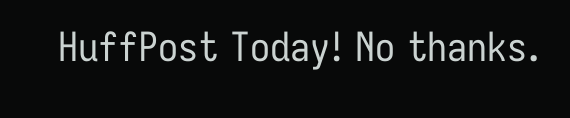HuffPost Today! No thanks.